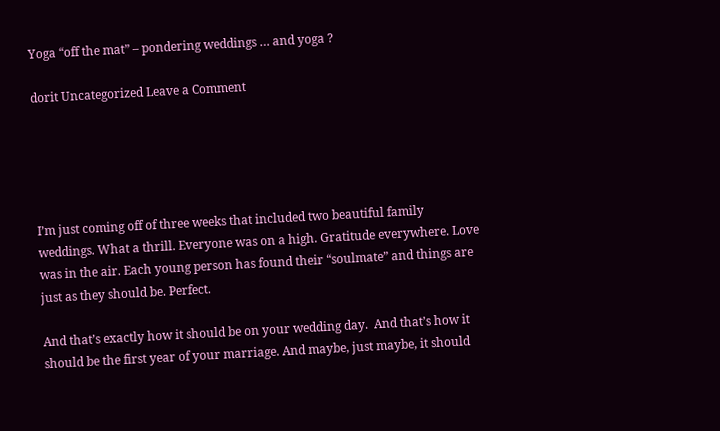Yoga “off the mat” – pondering weddings … and yoga ?

dorit Uncategorized Leave a Comment





I’m just coming off of three weeks that included two beautiful family weddings. What a thrill. Everyone was on a high. Gratitude everywhere. Love was in the air. Each young person has found their “soulmate” and things are just as they should be. Perfect.

And that’s exactly how it should be on your wedding day.  And that’s how it should be the first year of your marriage. And maybe, just maybe, it should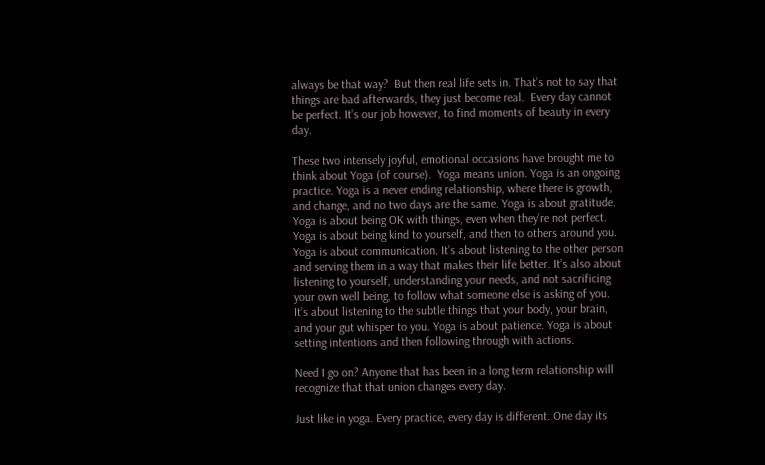always be that way?  But then real life sets in. That’s not to say that things are bad afterwards, they just become real.  Every day cannot be perfect. It’s our job however, to find moments of beauty in every day.

These two intensely joyful, emotional occasions have brought me to think about Yoga (of course).  Yoga means union. Yoga is an ongoing practice. Yoga is a never ending relationship, where there is growth, and change, and no two days are the same. Yoga is about gratitude. Yoga is about being OK with things, even when they’re not perfect. Yoga is about being kind to yourself, and then to others around you. Yoga is about communication. It’s about listening to the other person and serving them in a way that makes their life better. It’s also about listening to yourself, understanding your needs, and not sacrificing your own well being, to follow what someone else is asking of you. It’s about listening to the subtle things that your body, your brain, and your gut whisper to you. Yoga is about patience. Yoga is about setting intentions and then following through with actions.

Need I go on? Anyone that has been in a long term relationship will recognize that that union changes every day.

Just like in yoga. Every practice, every day is different. One day its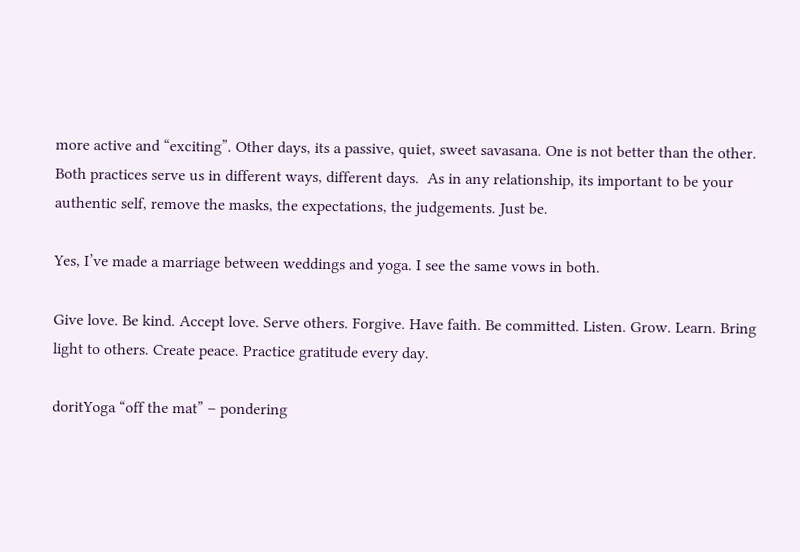more active and “exciting”. Other days, its a passive, quiet, sweet savasana. One is not better than the other. Both practices serve us in different ways, different days.  As in any relationship, its important to be your authentic self, remove the masks, the expectations, the judgements. Just be.

Yes, I’ve made a marriage between weddings and yoga. I see the same vows in both.

Give love. Be kind. Accept love. Serve others. Forgive. Have faith. Be committed. Listen. Grow. Learn. Bring light to others. Create peace. Practice gratitude every day.

doritYoga “off the mat” – pondering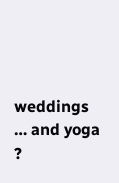weddings … and yoga ?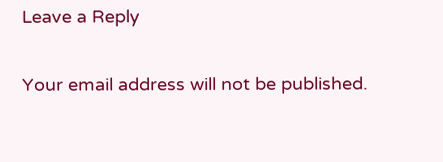Leave a Reply

Your email address will not be published.